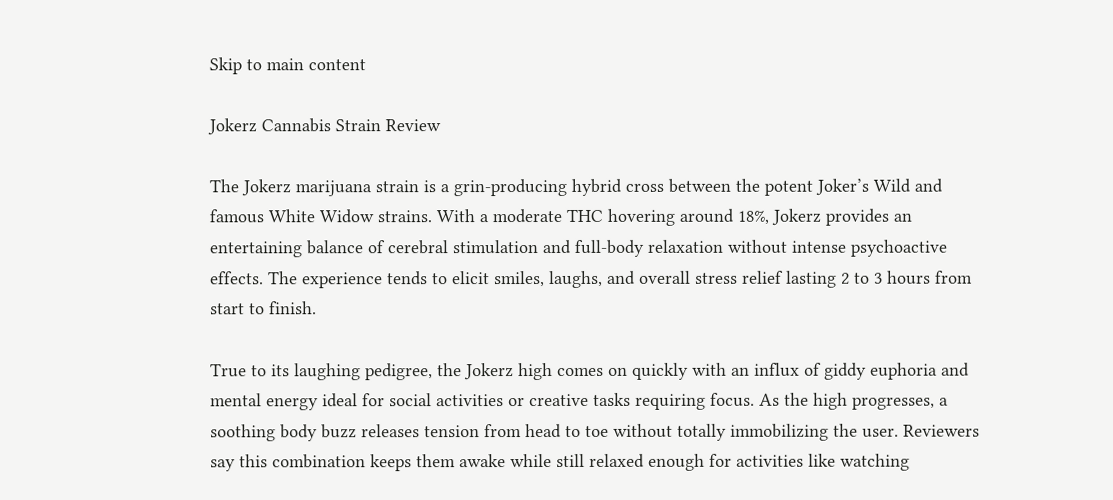Skip to main content

Jokerz Cannabis Strain Review

The Jokerz marijuana strain is a grin-producing hybrid cross between the potent Joker’s Wild and famous White Widow strains. With a moderate THC hovering around 18%, Jokerz provides an entertaining balance of cerebral stimulation and full-body relaxation without intense psychoactive effects. The experience tends to elicit smiles, laughs, and overall stress relief lasting 2 to 3 hours from start to finish.

True to its laughing pedigree, the Jokerz high comes on quickly with an influx of giddy euphoria and mental energy ideal for social activities or creative tasks requiring focus. As the high progresses, a soothing body buzz releases tension from head to toe without totally immobilizing the user. Reviewers say this combination keeps them awake while still relaxed enough for activities like watching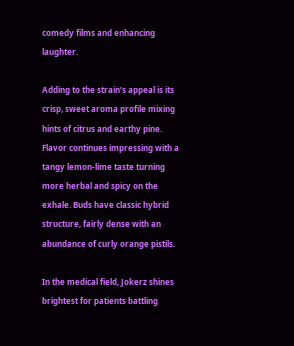comedy films and enhancing laughter.

Adding to the strain’s appeal is its crisp, sweet aroma profile mixing hints of citrus and earthy pine. Flavor continues impressing with a tangy lemon-lime taste turning more herbal and spicy on the exhale. Buds have classic hybrid structure, fairly dense with an abundance of curly orange pistils.

In the medical field, Jokerz shines brightest for patients battling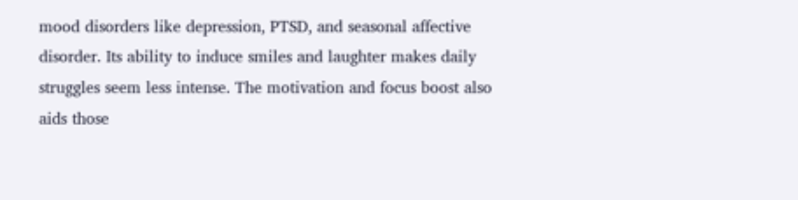mood disorders like depression, PTSD, and seasonal affective disorder. Its ability to induce smiles and laughter makes daily struggles seem less intense. The motivation and focus boost also aids those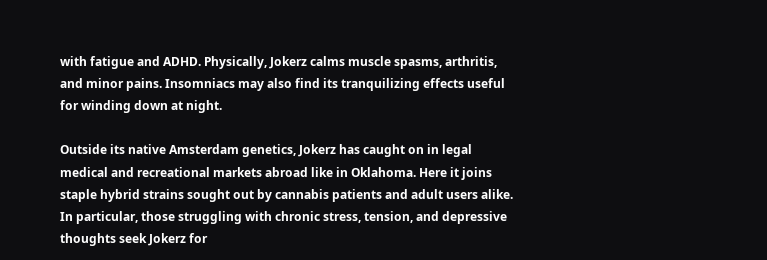with fatigue and ADHD. Physically, Jokerz calms muscle spasms, arthritis, and minor pains. Insomniacs may also find its tranquilizing effects useful for winding down at night.

Outside its native Amsterdam genetics, Jokerz has caught on in legal medical and recreational markets abroad like in Oklahoma. Here it joins staple hybrid strains sought out by cannabis patients and adult users alike. In particular, those struggling with chronic stress, tension, and depressive thoughts seek Jokerz for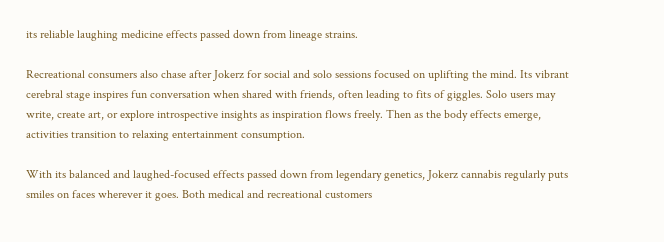its reliable laughing medicine effects passed down from lineage strains.

Recreational consumers also chase after Jokerz for social and solo sessions focused on uplifting the mind. Its vibrant cerebral stage inspires fun conversation when shared with friends, often leading to fits of giggles. Solo users may write, create art, or explore introspective insights as inspiration flows freely. Then as the body effects emerge, activities transition to relaxing entertainment consumption.

With its balanced and laughed-focused effects passed down from legendary genetics, Jokerz cannabis regularly puts smiles on faces wherever it goes. Both medical and recreational customers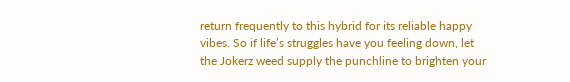return frequently to this hybrid for its reliable happy vibes. So if life’s struggles have you feeling down, let the Jokerz weed supply the punchline to brighten your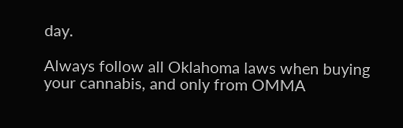day.

Always follow all Oklahoma laws when buying your cannabis, and only from OMMA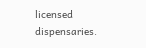licensed dispensaries.